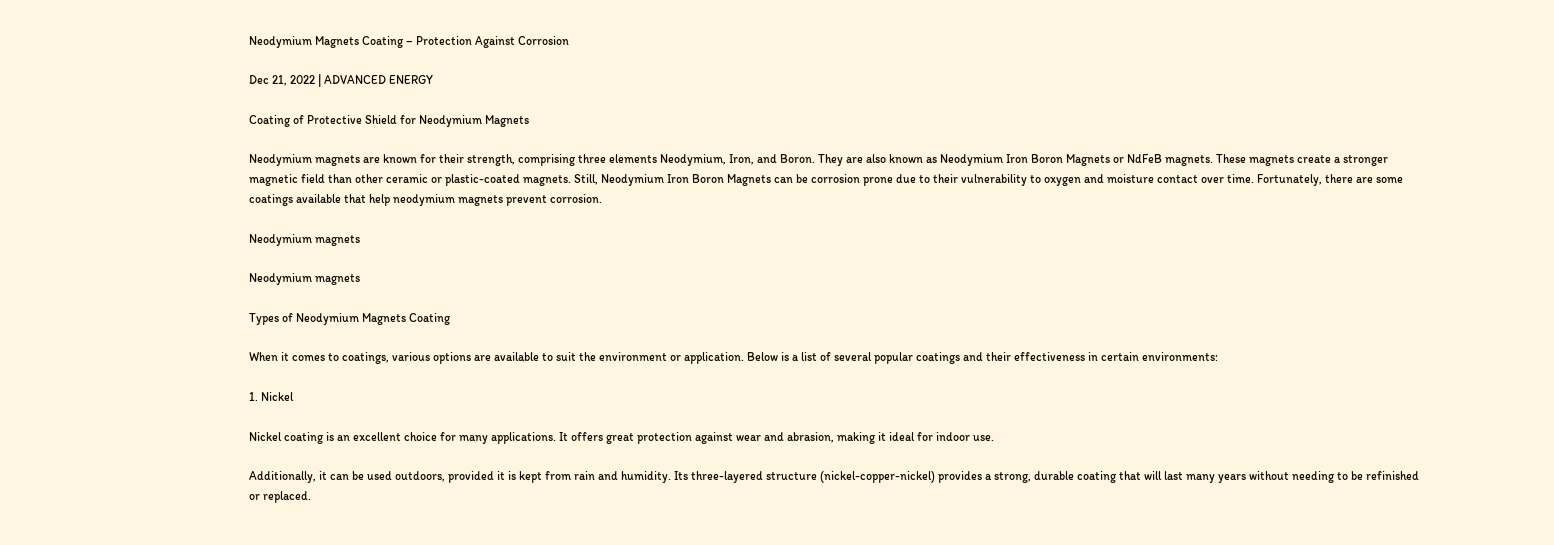Neodymium Magnets Coating – Protection Against Corrosion

Dec 21, 2022 | ADVANCED ENERGY

Coating of Protective Shield for Neodymium Magnets

Neodymium magnets are known for their strength, comprising three elements Neodymium, Iron, and Boron. They are also known as Neodymium Iron Boron Magnets or NdFeB magnets. These magnets create a stronger magnetic field than other ceramic or plastic-coated magnets. Still, Neodymium Iron Boron Magnets can be corrosion prone due to their vulnerability to oxygen and moisture contact over time. Fortunately, there are some coatings available that help neodymium magnets prevent corrosion.

Neodymium magnets

Neodymium magnets

Types of Neodymium Magnets Coating

When it comes to coatings, various options are available to suit the environment or application. Below is a list of several popular coatings and their effectiveness in certain environments:

1. Nickel

Nickel coating is an excellent choice for many applications. It offers great protection against wear and abrasion, making it ideal for indoor use.

Additionally, it can be used outdoors, provided it is kept from rain and humidity. Its three-layered structure (nickel-copper-nickel) provides a strong, durable coating that will last many years without needing to be refinished or replaced.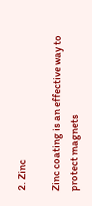2. Zinc

Zinc coating is an effective way to protect magnets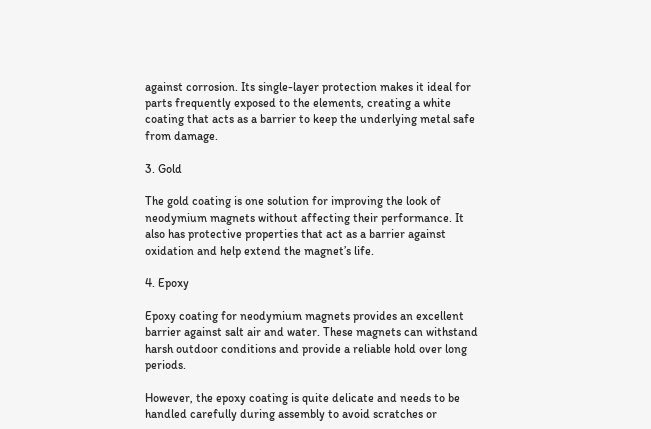against corrosion. Its single-layer protection makes it ideal for parts frequently exposed to the elements, creating a white coating that acts as a barrier to keep the underlying metal safe from damage.

3. Gold

The gold coating is one solution for improving the look of neodymium magnets without affecting their performance. It also has protective properties that act as a barrier against oxidation and help extend the magnet’s life.

4. Epoxy

Epoxy coating for neodymium magnets provides an excellent barrier against salt air and water. These magnets can withstand harsh outdoor conditions and provide a reliable hold over long periods.

However, the epoxy coating is quite delicate and needs to be handled carefully during assembly to avoid scratches or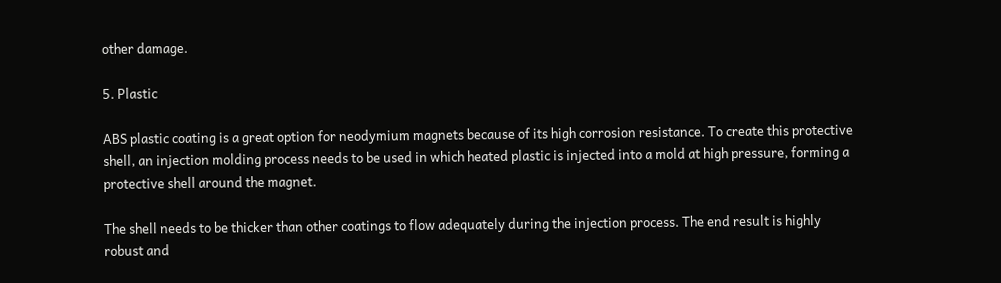other damage.

5. Plastic

ABS plastic coating is a great option for neodymium magnets because of its high corrosion resistance. To create this protective shell, an injection molding process needs to be used in which heated plastic is injected into a mold at high pressure, forming a protective shell around the magnet.

The shell needs to be thicker than other coatings to flow adequately during the injection process. The end result is highly robust and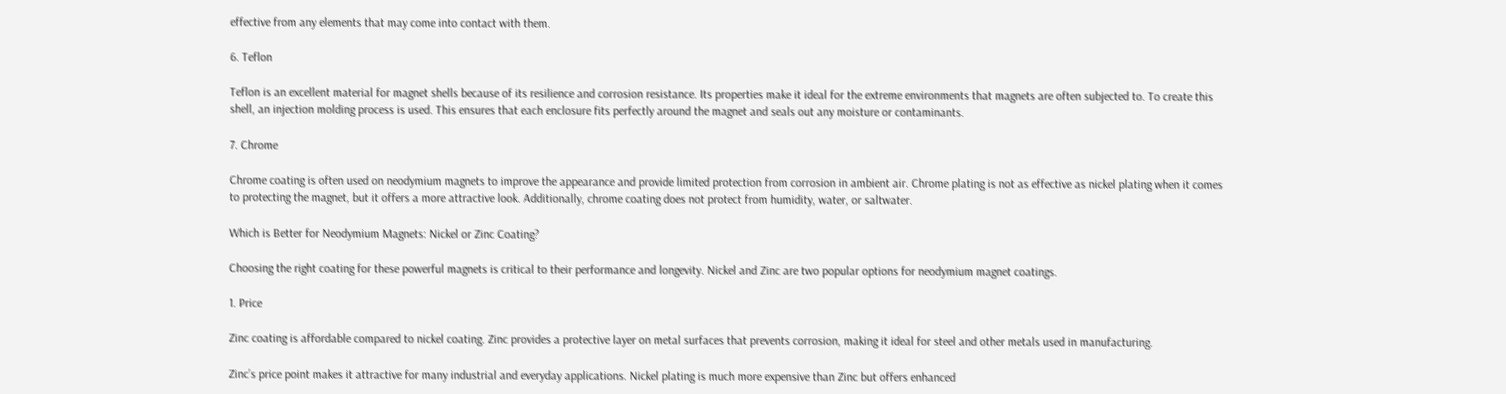effective from any elements that may come into contact with them.

6. Teflon

Teflon is an excellent material for magnet shells because of its resilience and corrosion resistance. Its properties make it ideal for the extreme environments that magnets are often subjected to. To create this shell, an injection molding process is used. This ensures that each enclosure fits perfectly around the magnet and seals out any moisture or contaminants.

7. Chrome

Chrome coating is often used on neodymium magnets to improve the appearance and provide limited protection from corrosion in ambient air. Chrome plating is not as effective as nickel plating when it comes to protecting the magnet, but it offers a more attractive look. Additionally, chrome coating does not protect from humidity, water, or saltwater.

Which is Better for Neodymium Magnets: Nickel or Zinc Coating?

Choosing the right coating for these powerful magnets is critical to their performance and longevity. Nickel and Zinc are two popular options for neodymium magnet coatings.

1. Price

Zinc coating is affordable compared to nickel coating. Zinc provides a protective layer on metal surfaces that prevents corrosion, making it ideal for steel and other metals used in manufacturing.

Zinc’s price point makes it attractive for many industrial and everyday applications. Nickel plating is much more expensive than Zinc but offers enhanced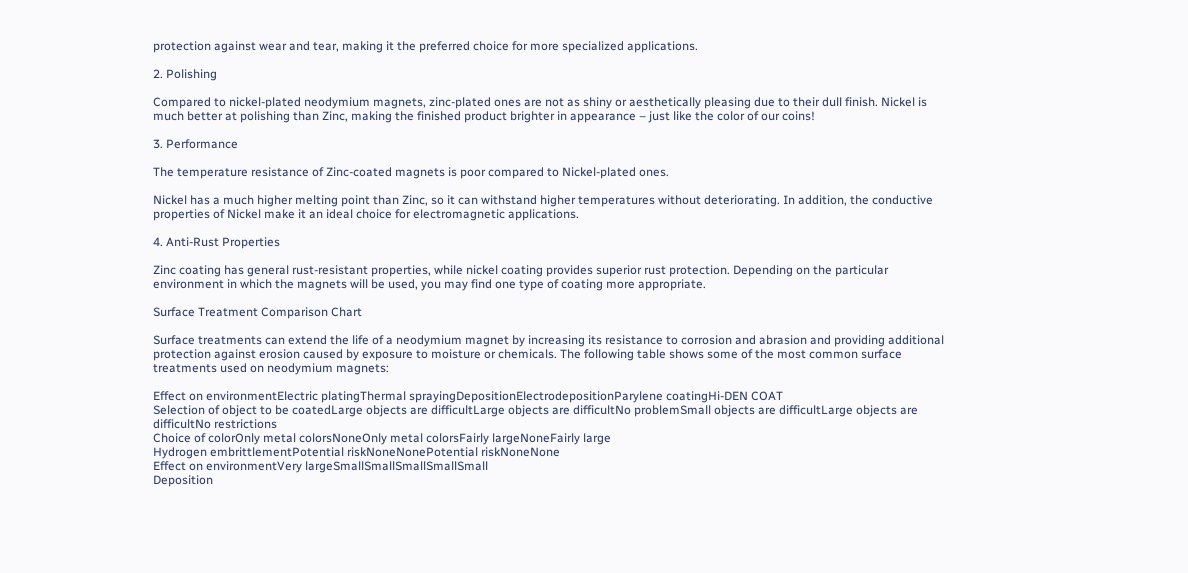protection against wear and tear, making it the preferred choice for more specialized applications.

2. Polishing

Compared to nickel-plated neodymium magnets, zinc-plated ones are not as shiny or aesthetically pleasing due to their dull finish. Nickel is much better at polishing than Zinc, making the finished product brighter in appearance – just like the color of our coins!

3. Performance

The temperature resistance of Zinc-coated magnets is poor compared to Nickel-plated ones.

Nickel has a much higher melting point than Zinc, so it can withstand higher temperatures without deteriorating. In addition, the conductive properties of Nickel make it an ideal choice for electromagnetic applications.

4. Anti-Rust Properties

Zinc coating has general rust-resistant properties, while nickel coating provides superior rust protection. Depending on the particular environment in which the magnets will be used, you may find one type of coating more appropriate.

Surface Treatment Comparison Chart

Surface treatments can extend the life of a neodymium magnet by increasing its resistance to corrosion and abrasion and providing additional protection against erosion caused by exposure to moisture or chemicals. The following table shows some of the most common surface treatments used on neodymium magnets:

Effect on environmentElectric platingThermal sprayingDepositionElectrodepositionParylene coatingHi-DEN COAT
Selection of object to be coatedLarge objects are difficultLarge objects are difficultNo problemSmall objects are difficultLarge objects are difficultNo restrictions
Choice of colorOnly metal colorsNoneOnly metal colorsFairly largeNoneFairly large
Hydrogen embrittlementPotential riskNoneNonePotential riskNoneNone
Effect on environmentVery largeSmallSmallSmallSmallSmall
Deposition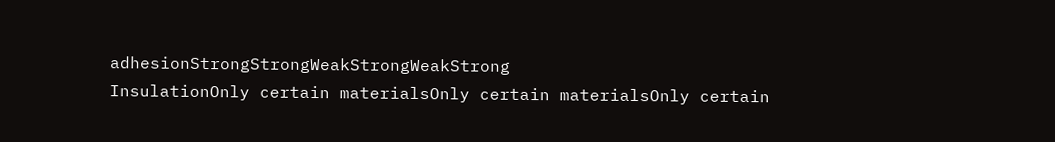adhesionStrongStrongWeakStrongWeakStrong
InsulationOnly certain materialsOnly certain materialsOnly certain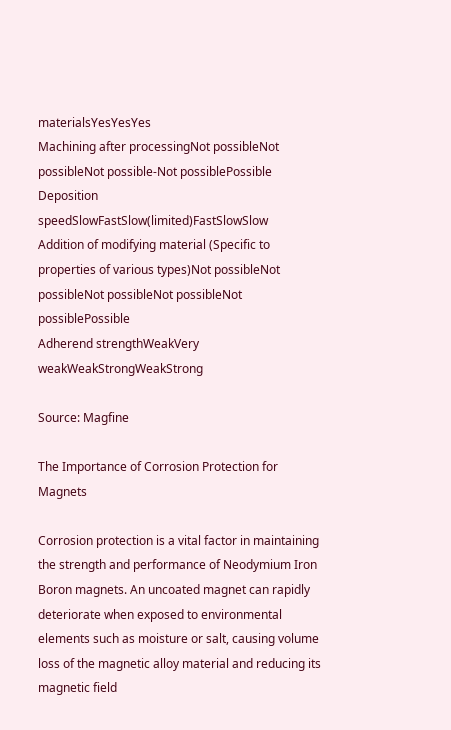materialsYesYesYes
Machining after processingNot possibleNot possibleNot possible-Not possiblePossible
Deposition speedSlowFastSlow(limited)FastSlowSlow
Addition of modifying material (Specific to properties of various types)Not possibleNot possibleNot possibleNot possibleNot possiblePossible
Adherend strengthWeakVery weakWeakStrongWeakStrong

Source: Magfine

The Importance of Corrosion Protection for Magnets

Corrosion protection is a vital factor in maintaining the strength and performance of Neodymium Iron Boron magnets. An uncoated magnet can rapidly deteriorate when exposed to environmental elements such as moisture or salt, causing volume loss of the magnetic alloy material and reducing its magnetic field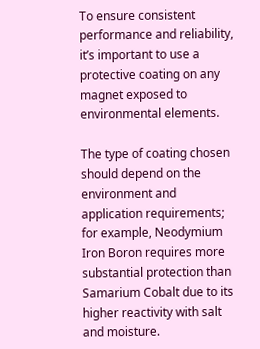To ensure consistent performance and reliability, it’s important to use a protective coating on any magnet exposed to environmental elements.

The type of coating chosen should depend on the environment and application requirements; for example, Neodymium Iron Boron requires more substantial protection than Samarium Cobalt due to its higher reactivity with salt and moisture.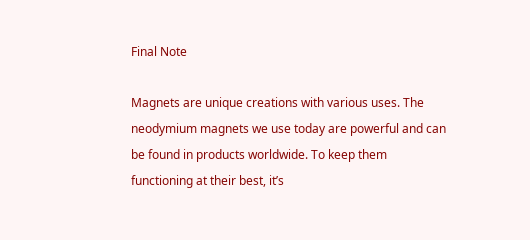Final Note

Magnets are unique creations with various uses. The neodymium magnets we use today are powerful and can be found in products worldwide. To keep them functioning at their best, it’s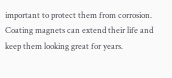important to protect them from corrosion. Coating magnets can extend their life and keep them looking great for years.